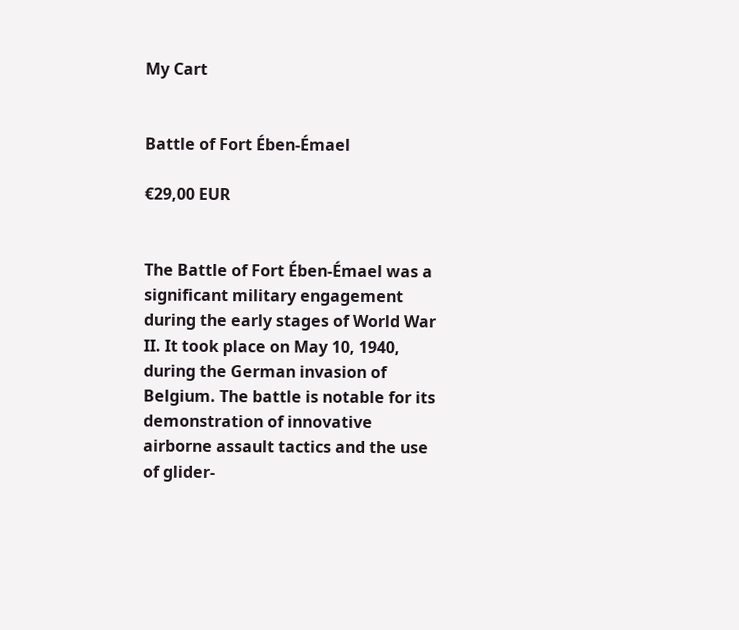My Cart


Battle of Fort Ében-Émael

€29,00 EUR


The Battle of Fort Ében-Émael was a significant military engagement during the early stages of World War II. It took place on May 10, 1940, during the German invasion of Belgium. The battle is notable for its demonstration of innovative airborne assault tactics and the use of glider-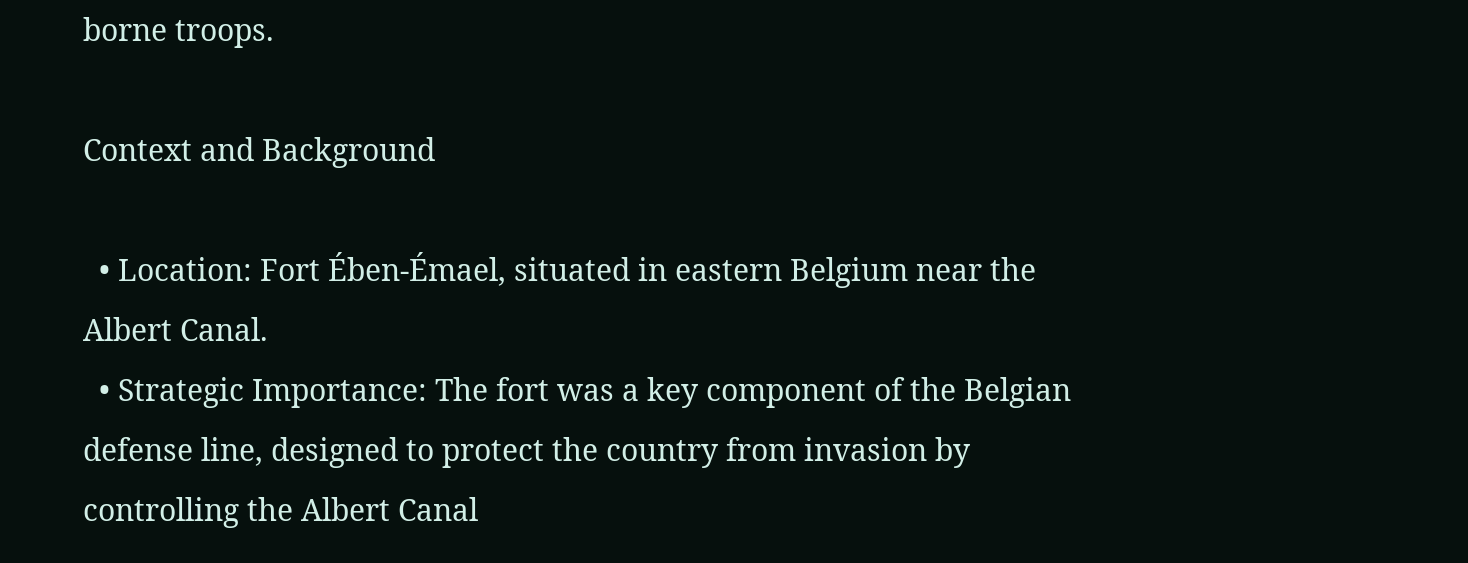borne troops.

Context and Background

  • Location: Fort Ében-Émael, situated in eastern Belgium near the Albert Canal.
  • Strategic Importance: The fort was a key component of the Belgian defense line, designed to protect the country from invasion by controlling the Albert Canal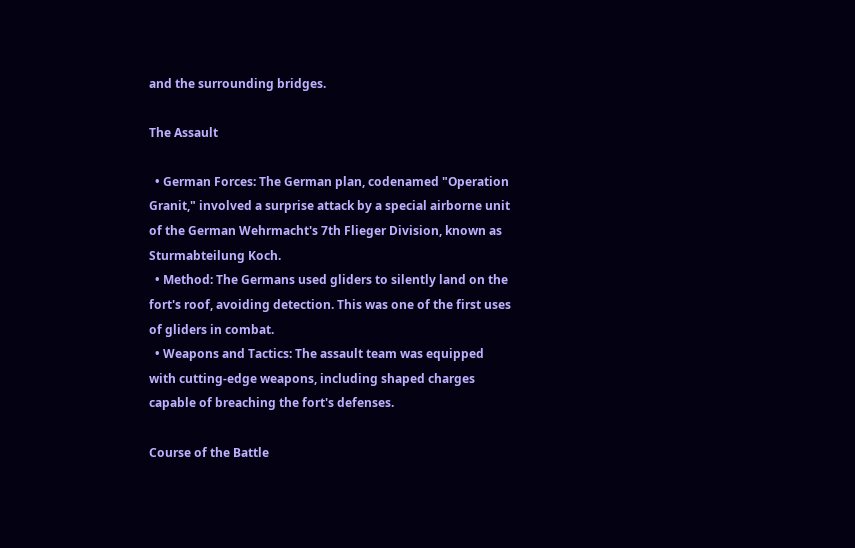and the surrounding bridges.

The Assault

  • German Forces: The German plan, codenamed "Operation Granit," involved a surprise attack by a special airborne unit of the German Wehrmacht's 7th Flieger Division, known as Sturmabteilung Koch.
  • Method: The Germans used gliders to silently land on the fort's roof, avoiding detection. This was one of the first uses of gliders in combat.
  • Weapons and Tactics: The assault team was equipped with cutting-edge weapons, including shaped charges capable of breaching the fort's defenses.

Course of the Battle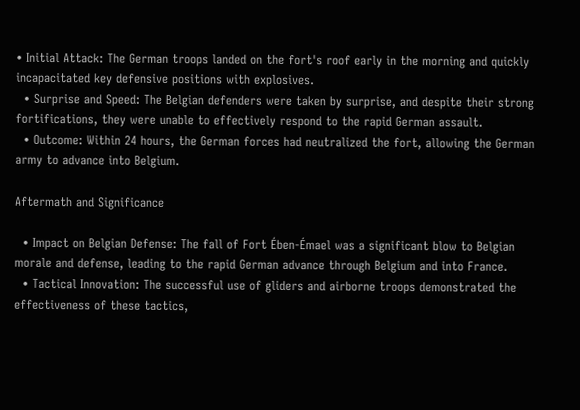• Initial Attack: The German troops landed on the fort's roof early in the morning and quickly incapacitated key defensive positions with explosives.
  • Surprise and Speed: The Belgian defenders were taken by surprise, and despite their strong fortifications, they were unable to effectively respond to the rapid German assault.
  • Outcome: Within 24 hours, the German forces had neutralized the fort, allowing the German army to advance into Belgium.

Aftermath and Significance

  • Impact on Belgian Defense: The fall of Fort Ében-Émael was a significant blow to Belgian morale and defense, leading to the rapid German advance through Belgium and into France.
  • Tactical Innovation: The successful use of gliders and airborne troops demonstrated the effectiveness of these tactics,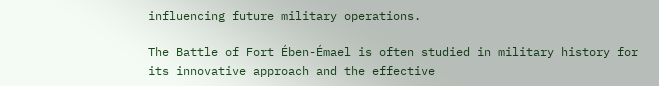influencing future military operations.

The Battle of Fort Ében-Émael is often studied in military history for its innovative approach and the effective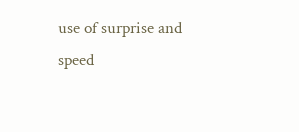use of surprise and speed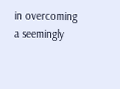in overcoming a seemingly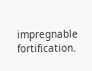impregnable fortification.